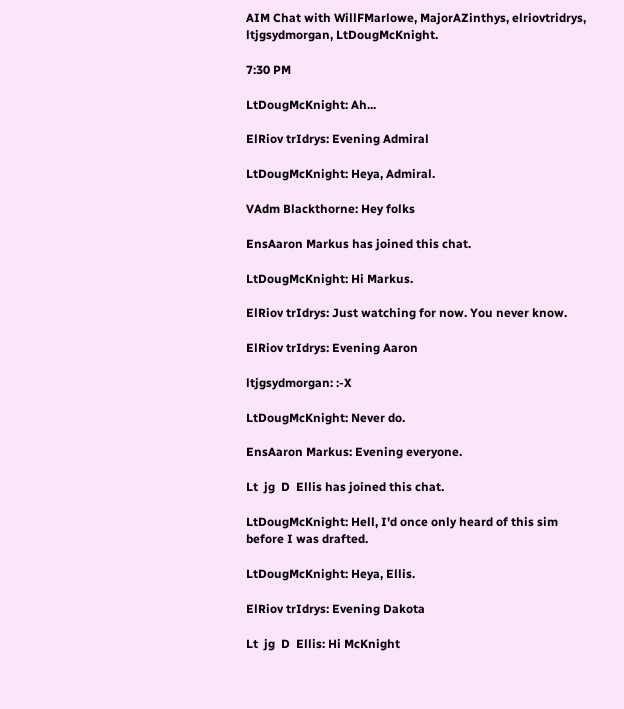AIM Chat with WillFMarlowe, MajorAZinthys, elriovtridrys, ltjgsydmorgan, LtDougMcKnight.

7:30 PM

LtDougMcKnight: Ah...

ElRiov trIdrys: Evening Admiral

LtDougMcKnight: Heya, Admiral.

VAdm Blackthorne: Hey folks

EnsAaron Markus has joined this chat.

LtDougMcKnight: Hi Markus.

ElRiov trIdrys: Just watching for now. You never know.

ElRiov trIdrys: Evening Aaron

ltjgsydmorgan: :-X

LtDougMcKnight: Never do.

EnsAaron Markus: Evening everyone.

Lt  jg  D  Ellis has joined this chat.

LtDougMcKnight: Hell, I'd once only heard of this sim before I was drafted.

LtDougMcKnight: Heya, Ellis.

ElRiov trIdrys: Evening Dakota

Lt  jg  D  Ellis: Hi McKnight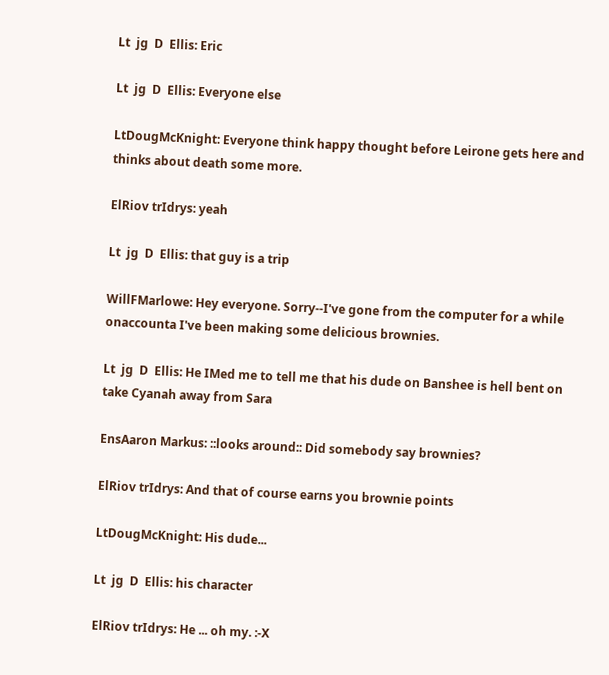Lt  jg  D  Ellis: Eric

Lt  jg  D  Ellis: Everyone else

LtDougMcKnight: Everyone think happy thought before Leirone gets here and thinks about death some more.

ElRiov trIdrys: yeah

Lt  jg  D  Ellis: that guy is a trip

WillFMarlowe: Hey everyone. Sorry--I've gone from the computer for a while onaccounta I've been making some delicious brownies.

Lt  jg  D  Ellis: He IMed me to tell me that his dude on Banshee is hell bent on take Cyanah away from Sara

EnsAaron Markus: ::looks around:: Did somebody say brownies?

ElRiov trIdrys: And that of course earns you brownie points

LtDougMcKnight: His dude...

Lt  jg  D  Ellis: his character

ElRiov trIdrys: He ... oh my. :-X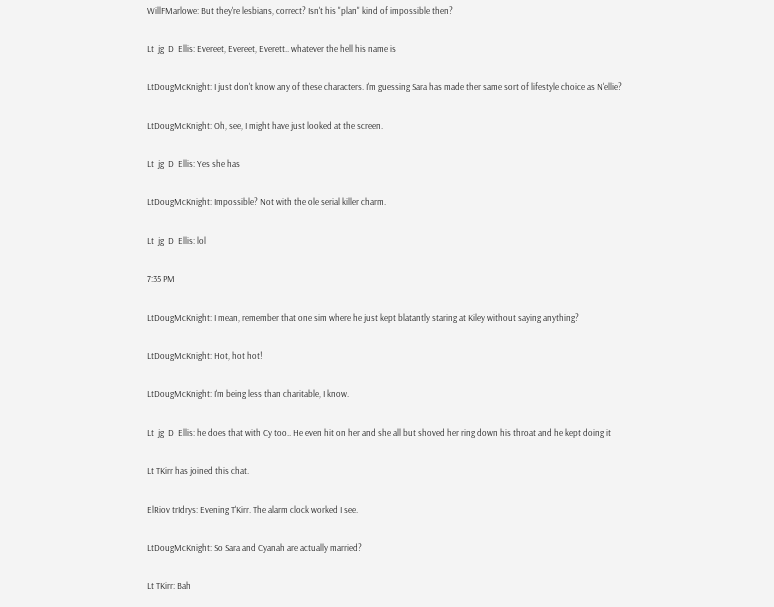WillFMarlowe: But they're lesbians, correct? Isn't his "plan" kind of impossible then?

Lt  jg  D  Ellis: Evereet, Evereet, Everett.. whatever the hell his name is

LtDougMcKnight: I just don't know any of these characters. I'm guessing Sara has made ther same sort of lifestyle choice as N'ellie?

LtDougMcKnight: Oh, see, I might have just looked at the screen.

Lt  jg  D  Ellis: Yes she has

LtDougMcKnight: Impossible? Not with the ole serial killer charm.

Lt  jg  D  Ellis: lol

7:35 PM

LtDougMcKnight: I mean, remember that one sim where he just kept blatantly staring at Kiley without saying anything?

LtDougMcKnight: Hot, hot hot!

LtDougMcKnight: I'm being less than charitable, I know.

Lt  jg  D  Ellis: he does that with Cy too.. He even hit on her and she all but shoved her ring down his throat and he kept doing it

Lt TKirr has joined this chat.

ElRiov trIdrys: Evening T'Kirr. The alarm clock worked I see.

LtDougMcKnight: So Sara and Cyanah are actually married?

Lt TKirr: Bah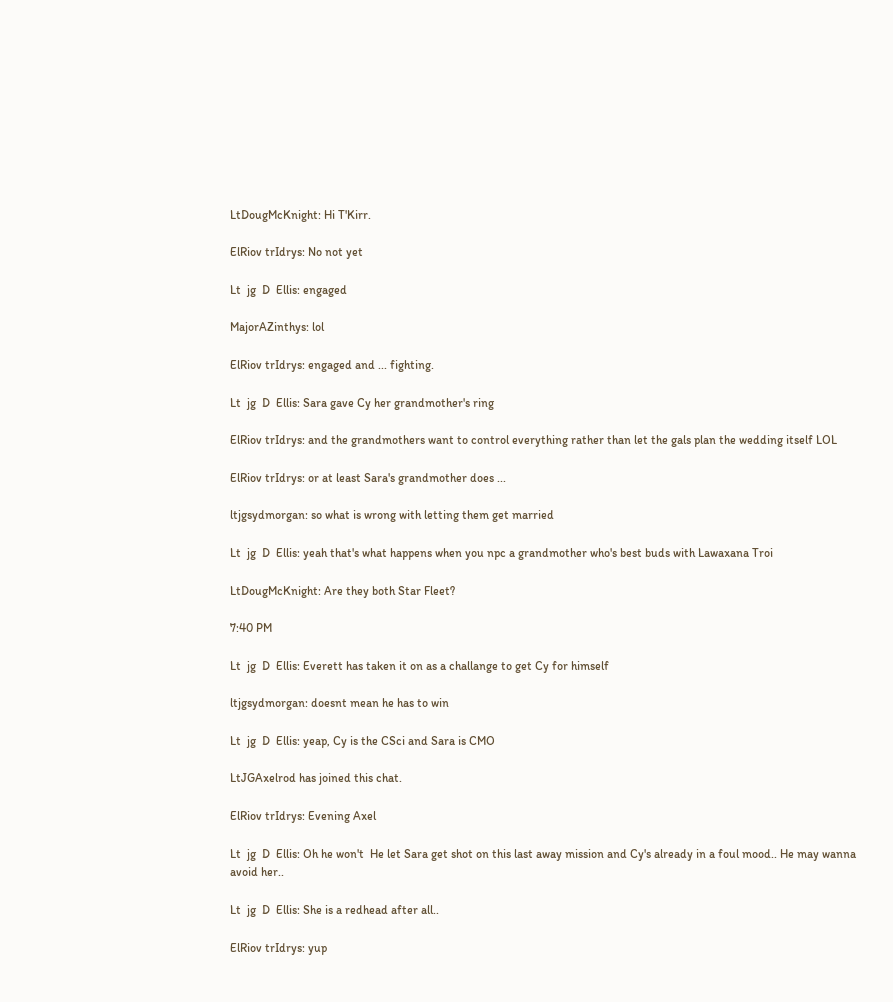LtDougMcKnight: Hi T'Kirr.

ElRiov trIdrys: No not yet

Lt  jg  D  Ellis: engaged

MajorAZinthys: lol

ElRiov trIdrys: engaged and ... fighting.

Lt  jg  D  Ellis: Sara gave Cy her grandmother's ring

ElRiov trIdrys: and the grandmothers want to control everything rather than let the gals plan the wedding itself LOL

ElRiov trIdrys: or at least Sara's grandmother does ...

ltjgsydmorgan: so what is wrong with letting them get married

Lt  jg  D  Ellis: yeah that's what happens when you npc a grandmother who's best buds with Lawaxana Troi

LtDougMcKnight: Are they both Star Fleet?

7:40 PM

Lt  jg  D  Ellis: Everett has taken it on as a challange to get Cy for himself

ltjgsydmorgan: doesnt mean he has to win

Lt  jg  D  Ellis: yeap, Cy is the CSci and Sara is CMO

LtJGAxelrod has joined this chat.

ElRiov trIdrys: Evening Axel

Lt  jg  D  Ellis: Oh he won't  He let Sara get shot on this last away mission and Cy's already in a foul mood.. He may wanna avoid her..

Lt  jg  D  Ellis: She is a redhead after all..

ElRiov trIdrys: yup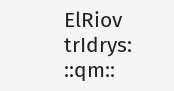ElRiov trIdrys: ::qm::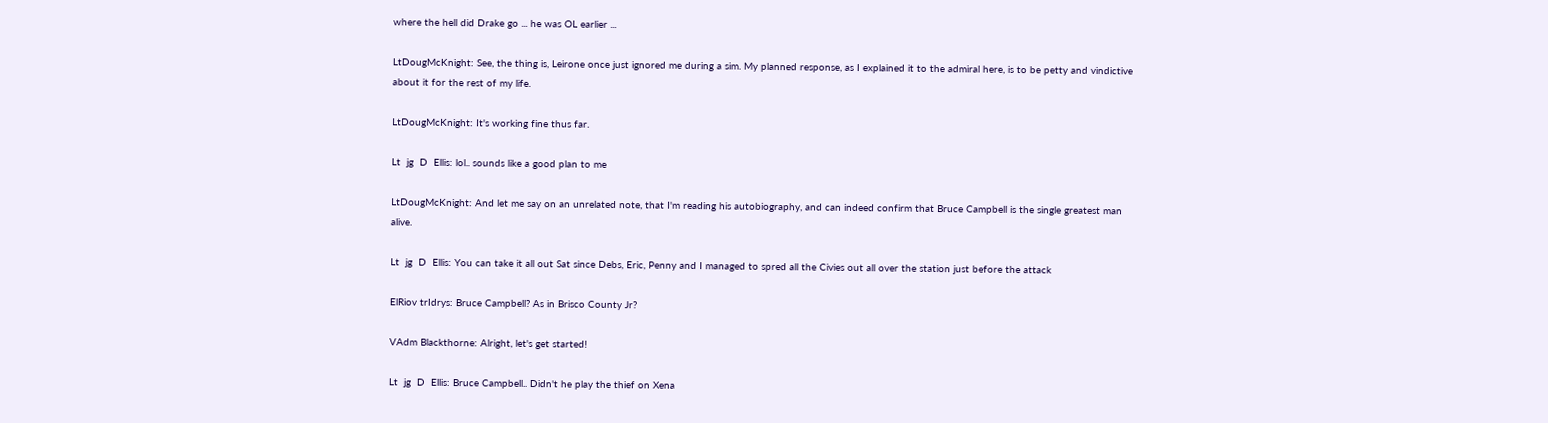where the hell did Drake go ... he was OL earlier ...

LtDougMcKnight: See, the thing is, Leirone once just ignored me during a sim. My planned response, as I explained it to the admiral here, is to be petty and vindictive about it for the rest of my life.

LtDougMcKnight: It's working fine thus far.

Lt  jg  D  Ellis: lol.. sounds like a good plan to me

LtDougMcKnight: And let me say on an unrelated note, that I'm reading his autobiography, and can indeed confirm that Bruce Campbell is the single greatest man alive.

Lt  jg  D  Ellis: You can take it all out Sat since Debs, Eric, Penny and I managed to spred all the Civies out all over the station just before the attack

ElRiov trIdrys: Bruce Campbell? As in Brisco County Jr?

VAdm Blackthorne: Alright, let's get started!

Lt  jg  D  Ellis: Bruce Campbell.. Didn't he play the thief on Xena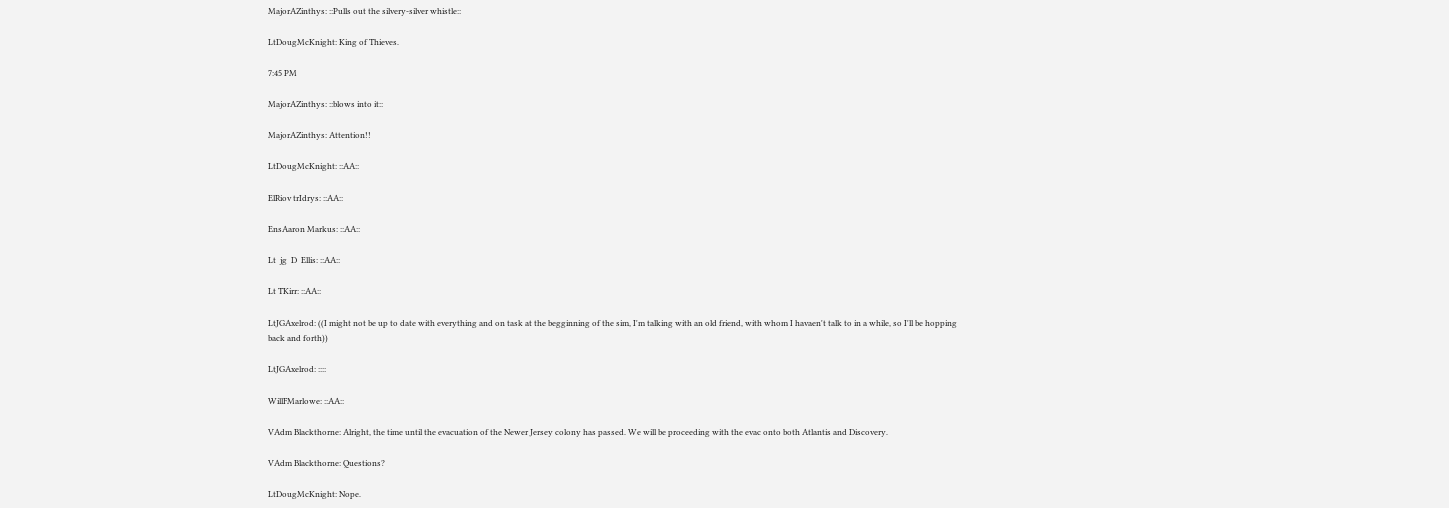MajorAZinthys: ::Pulls out the silvery-silver whistle::

LtDougMcKnight: King of Thieves.

7:45 PM

MajorAZinthys: ::blows into it::

MajorAZinthys: Attention!!

LtDougMcKnight: ::AA::

ElRiov trIdrys: ::AA::

EnsAaron Markus: ::AA::

Lt  jg  D  Ellis: ::AA::

Lt TKirr: ::AA::

LtJGAxelrod: ((I might not be up to date with everything and on task at the begginning of the sim, I'm talking with an old friend, with whom I havaen't talk to in a while, so I'll be hopping back and forth))

LtJGAxelrod: ::::

WillFMarlowe: ::AA::

VAdm Blackthorne: Alright, the time until the evacuation of the Newer Jersey colony has passed. We will be proceeding with the evac onto both Atlantis and Discovery.

VAdm Blackthorne: Questions?

LtDougMcKnight: Nope.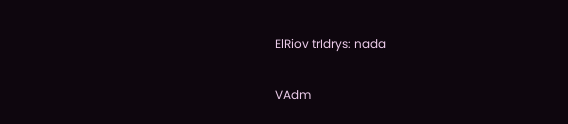ElRiov trIdrys: nada

VAdm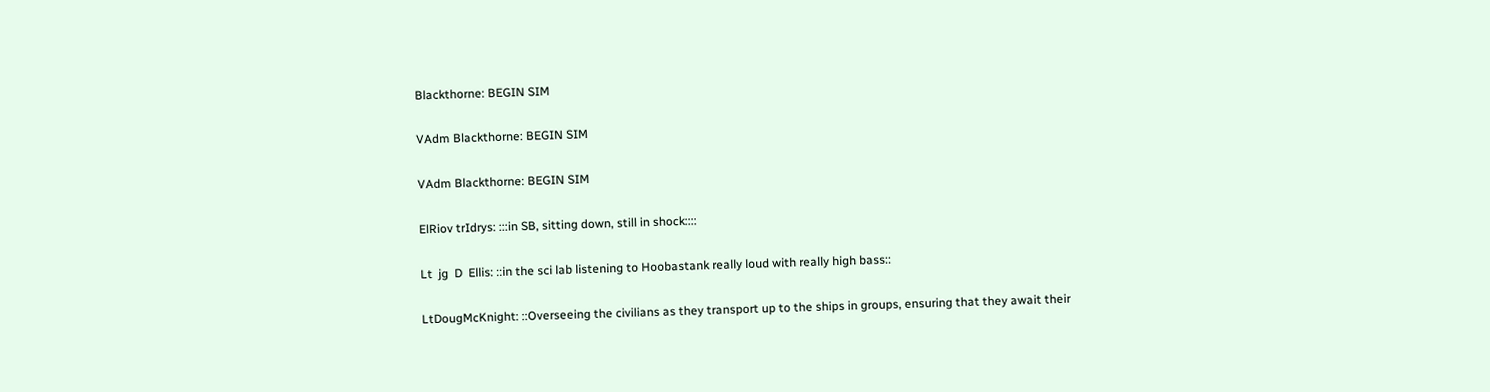Blackthorne: BEGIN SIM

VAdm Blackthorne: BEGIN SIM

VAdm Blackthorne: BEGIN SIM

ElRiov trIdrys: :::in SB, sitting down, still in shock::::

Lt  jg  D  Ellis: ::in the sci lab listening to Hoobastank really loud with really high bass::

LtDougMcKnight: ::Overseeing the civilians as they transport up to the ships in groups, ensuring that they await their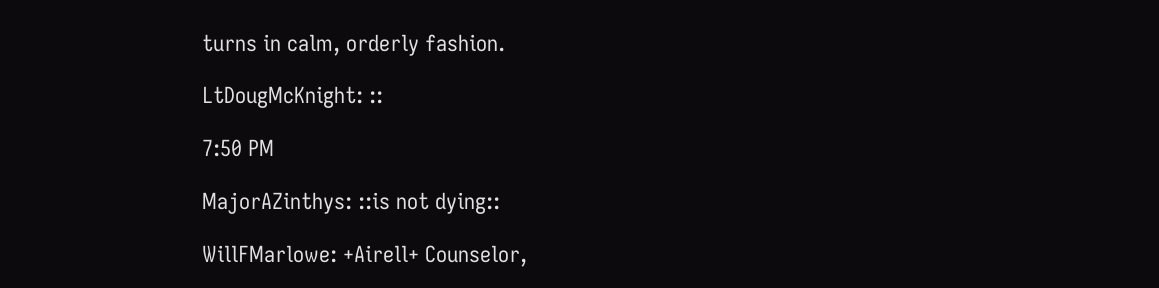turns in calm, orderly fashion.

LtDougMcKnight: ::

7:50 PM

MajorAZinthys: ::is not dying::

WillFMarlowe: +Airell+ Counselor,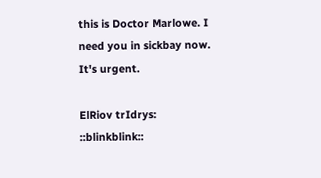this is Doctor Marlowe. I need you in sickbay now. It's urgent.

ElRiov trIdrys: ::blinkblink::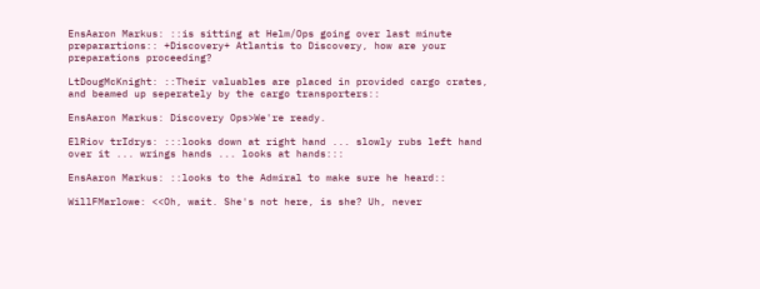EnsAaron Markus: ::is sitting at Helm/Ops going over last minute preparartions:: +Discovery+ Atlantis to Discovery, how are your preparations proceeding?

LtDougMcKnight: ::Their valuables are placed in provided cargo crates, and beamed up seperately by the cargo transporters::

EnsAaron Markus: Discovery Ops>We're ready.

ElRiov trIdrys: :::looks down at right hand ... slowly rubs left hand over it ... wrings hands ... looks at hands:::

EnsAaron Markus: ::looks to the Admiral to make sure he heard::

WillFMarlowe: <<Oh, wait. She's not here, is she? Uh, never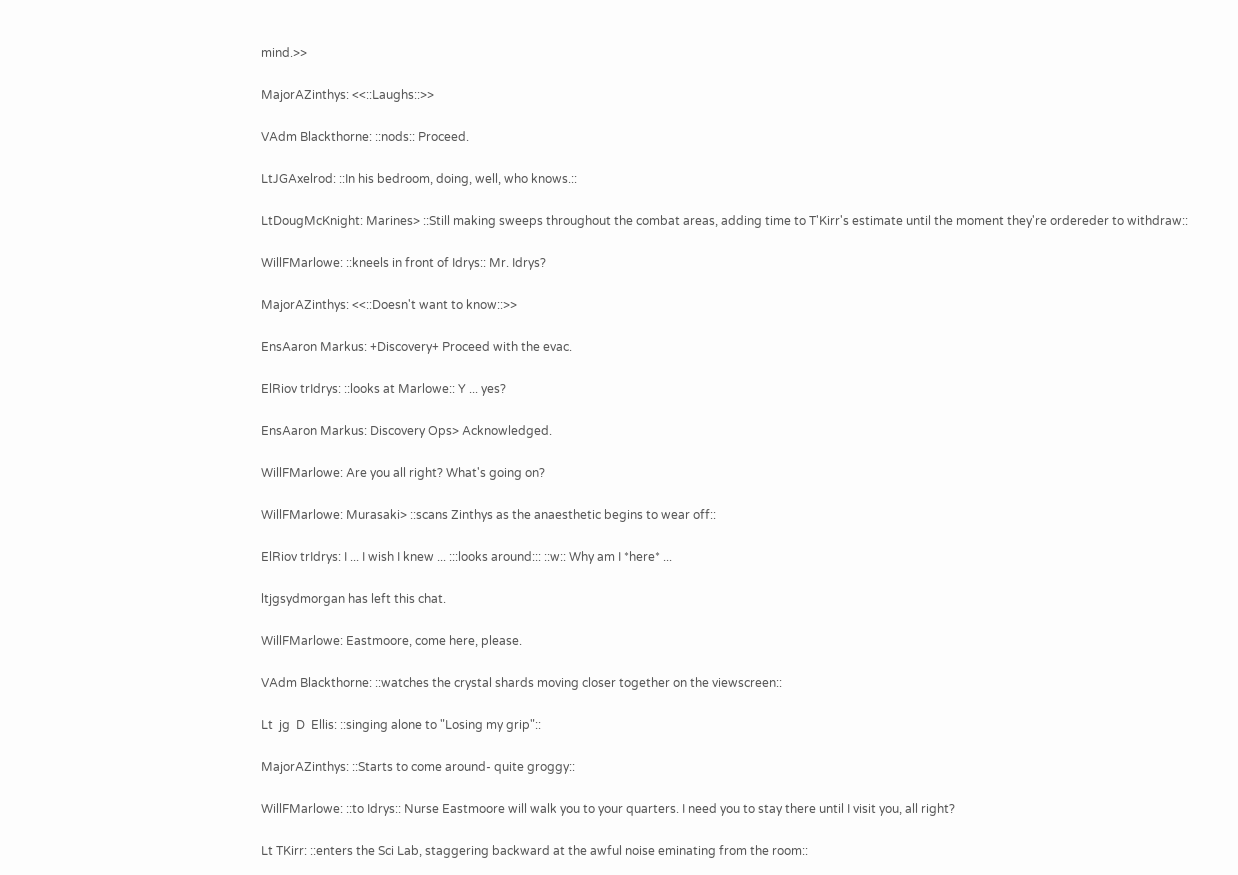mind.>>

MajorAZinthys: <<::Laughs::>>

VAdm Blackthorne: ::nods:: Proceed.

LtJGAxelrod: ::In his bedroom, doing, well, who knows.::

LtDougMcKnight: Marines> ::Still making sweeps throughout the combat areas, adding time to T'Kirr's estimate until the moment they're ordereder to withdraw::

WillFMarlowe: ::kneels in front of Idrys:: Mr. Idrys?

MajorAZinthys: <<::Doesn't want to know::>>

EnsAaron Markus: +Discovery+ Proceed with the evac.

ElRiov trIdrys: ::looks at Marlowe:: Y ... yes?

EnsAaron Markus: Discovery Ops> Acknowledged.

WillFMarlowe: Are you all right? What's going on?

WillFMarlowe: Murasaki> ::scans Zinthys as the anaesthetic begins to wear off::

ElRiov trIdrys: I ... I wish I knew ... :::looks around::: ::w:: Why am I *here* ...

ltjgsydmorgan has left this chat.

WillFMarlowe: Eastmoore, come here, please.

VAdm Blackthorne: ::watches the crystal shards moving closer together on the viewscreen::

Lt  jg  D  Ellis: ::singing alone to "Losing my grip"::

MajorAZinthys: ::Starts to come around- quite groggy::

WillFMarlowe: ::to Idrys:: Nurse Eastmoore will walk you to your quarters. I need you to stay there until I visit you, all right?

Lt TKirr: ::enters the Sci Lab, staggering backward at the awful noise eminating from the room::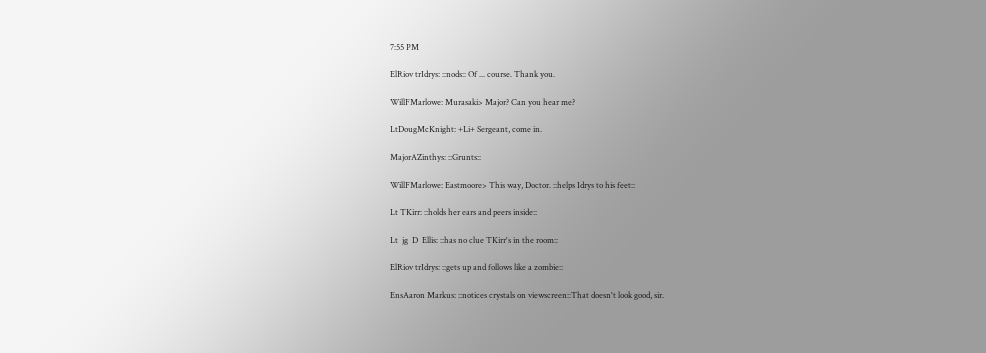7:55 PM

ElRiov trIdrys: ::nods:: Of ... course. Thank you.

WillFMarlowe: Murasaki> Major? Can you hear me?

LtDougMcKnight: +Li+ Sergeant, come in.

MajorAZinthys: ::Grunts::

WillFMarlowe: Eastmoore> This way, Doctor. ::helps Idrys to his feet::

Lt TKirr: ::holds her ears and peers inside::

Lt  jg  D  Ellis: ::has no clue TKirr's in the room::

ElRiov trIdrys: ::gets up and follows like a zombie::

EnsAaron Markus: ::notices crystals on viewscreen::That doesn't look good, sir.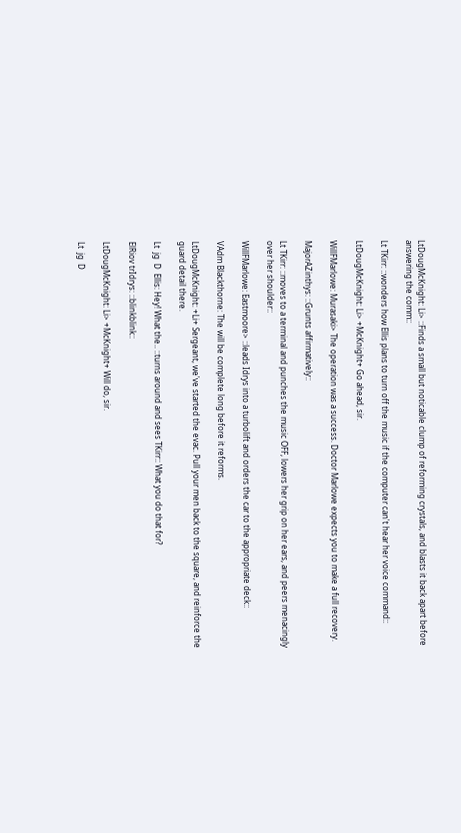LtDougMcKnight: Li> ::Finds a small but noticable clump of reforming crystals, and blasts it back apart before answering the comm::

Lt TKirr: ::wonders how Ellis plans to turn off the music if the computer can't hear her voice command::

LtDougMcKnight: Li> +McKnight+ Go ahead, sir.

WillFMarlowe: Murasaki> The operation was a success. Doctor Marlowe expects you to make a full recovery.

MajorAZinthys: ::Grunts affirmatively::

Lt TKirr: ::moves to a terminal and punches the music OFF, lowers her grip on her ears, and peers menacingly over her shoulder::

WillFMarlowe: Eastmoore> ::leads Idrys into a turbolift and orders the car to the appropriate deck::

VAdm Blackthorne: The will be complete long before it reforms.

LtDougMcKnight: +Li+ Sergeant, we've started the evac. Pull your men back to the square, and reinforce the guard detail there.

Lt  jg  D  Ellis: Hey! What the.. ::turns around and sees TKirr:: What you do that for?

ElRiov trIdrys: ::blinkblink::

LtDougMcKnight: Li> +McKnight+ Will do, sir.

Lt  jg  D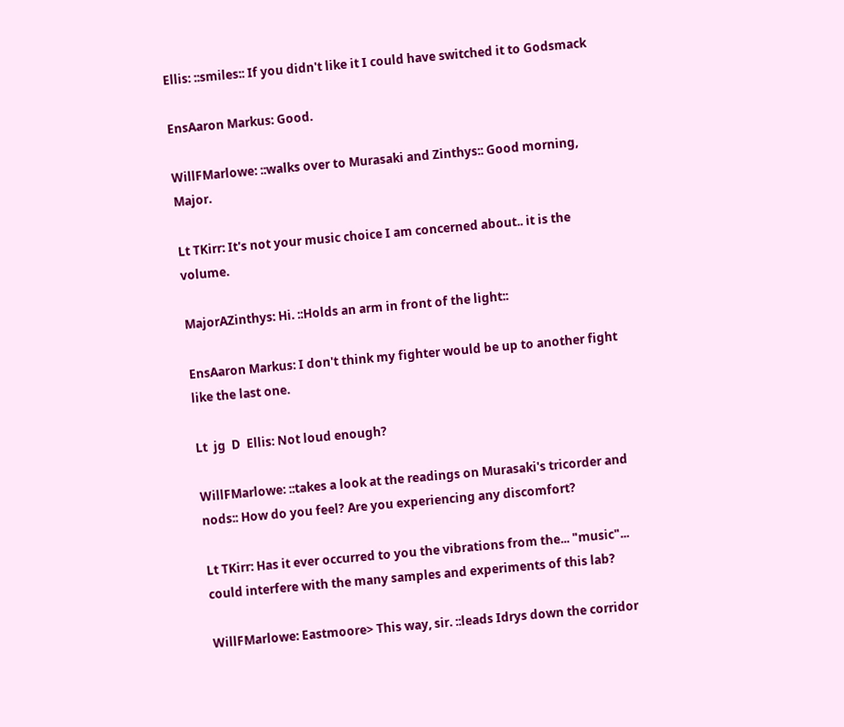Ellis: ::smiles:: If you didn't like it I could have switched it to Godsmack

EnsAaron Markus: Good.

WillFMarlowe: ::walks over to Murasaki and Zinthys:: Good morning, Major.

Lt TKirr: It's not your music choice I am concerned about.. it is the volume.

MajorAZinthys: Hi. ::Holds an arm in front of the light::

EnsAaron Markus: I don't think my fighter would be up to another fight like the last one.

Lt  jg  D  Ellis: Not loud enough?

WillFMarlowe: ::takes a look at the readings on Murasaki's tricorder and nods:: How do you feel? Are you experiencing any discomfort?

Lt TKirr: Has it ever occurred to you the vibrations from the... "music"... could interfere with the many samples and experiments of this lab?

WillFMarlowe: Eastmoore> This way, sir. ::leads Idrys down the corridor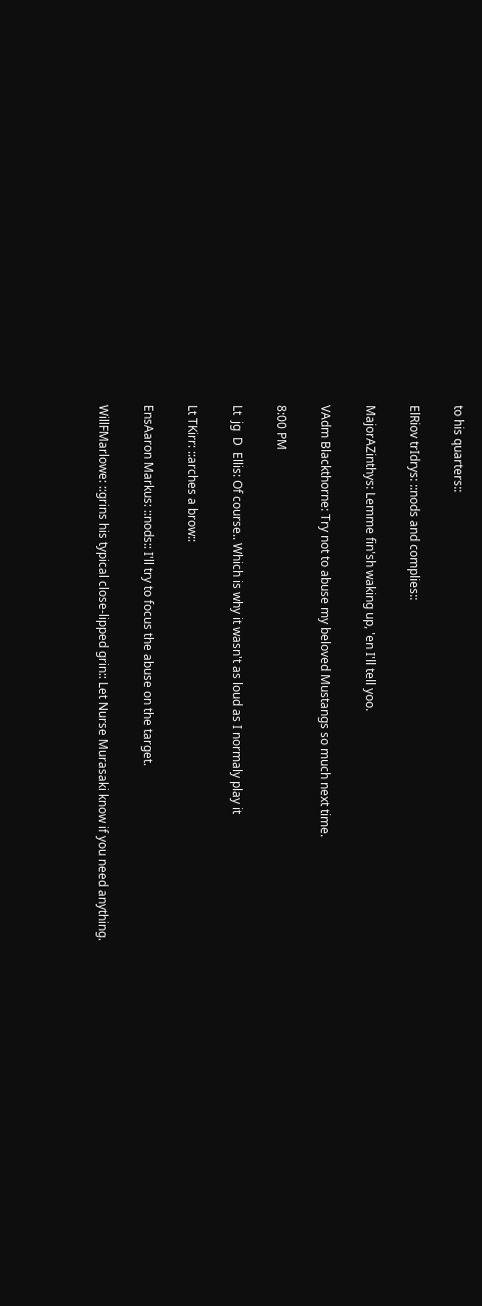to his quarters::

ElRiov trIdrys: ::nods and complies::

MajorAZinthys: Lemme fin'sh waking up, 'en I'll tell yoo.

VAdm Blackthorne: Try not to abuse my beloved Mustangs so much next time.

8:00 PM

Lt  jg  D  Ellis: Of course.. Which is why it wasn't as loud as I normaly play it

Lt TKirr: ::arches a brow::

EnsAaron Markus: ::nods:: I'll try to focus the abuse on the target.

WillFMarlowe: ::grins his typical close-lipped grin:: Let Nurse Murasaki know if you need anything.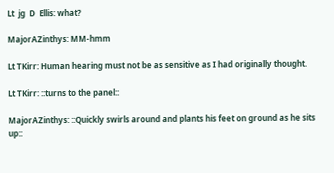Lt  jg  D  Ellis: what?

MajorAZinthys: MM-hmm

Lt TKirr: Human hearing must not be as sensitive as I had originally thought.

Lt TKirr: ::turns to the panel::

MajorAZinthys: ::Quickly swirls around and plants his feet on ground as he sits up::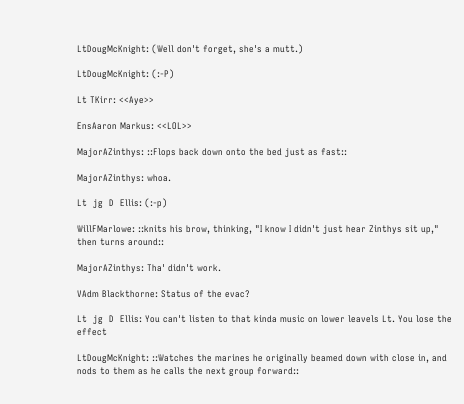LtDougMcKnight: (Well don't forget, she's a mutt.)

LtDougMcKnight: (:-P)

Lt TKirr: <<Aye>>

EnsAaron Markus: <<LOL>>

MajorAZinthys: ::Flops back down onto the bed just as fast::

MajorAZinthys: whoa.

Lt  jg  D  Ellis: (:-p)

WillFMarlowe: ::knits his brow, thinking, "I know I didn't just hear Zinthys sit up," then turns around::

MajorAZinthys: Tha' didn't work.

VAdm Blackthorne: Status of the evac?

Lt  jg  D  Ellis: You can't listen to that kinda music on lower leavels Lt. You lose the effect

LtDougMcKnight: ::Watches the marines he originally beamed down with close in, and nods to them as he calls the next group forward::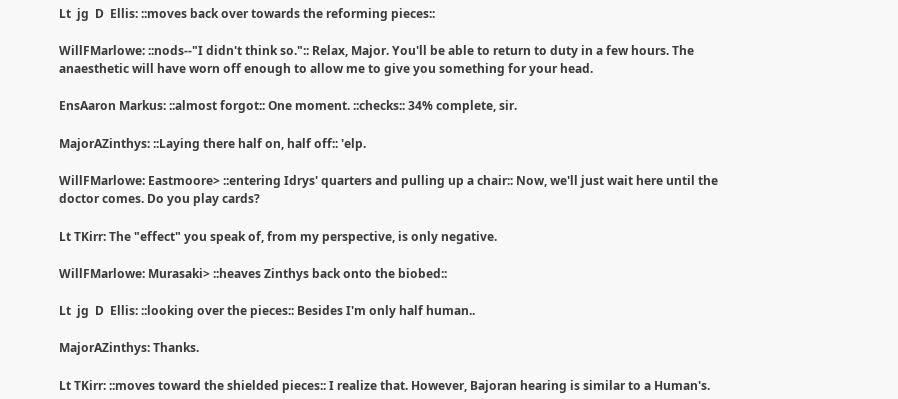Lt  jg  D  Ellis: ::moves back over towards the reforming pieces::

WillFMarlowe: ::nods--"I didn't think so.":: Relax, Major. You'll be able to return to duty in a few hours. The anaesthetic will have worn off enough to allow me to give you something for your head.

EnsAaron Markus: ::almost forgot:: One moment. ::checks:: 34% complete, sir.

MajorAZinthys: ::Laying there half on, half off:: 'elp.

WillFMarlowe: Eastmoore> ::entering Idrys' quarters and pulling up a chair:: Now, we'll just wait here until the doctor comes. Do you play cards?

Lt TKirr: The "effect" you speak of, from my perspective, is only negative.

WillFMarlowe: Murasaki> ::heaves Zinthys back onto the biobed::

Lt  jg  D  Ellis: ::looking over the pieces:: Besides I'm only half human..

MajorAZinthys: Thanks.

Lt TKirr: ::moves toward the shielded pieces:: I realize that. However, Bajoran hearing is similar to a Human's.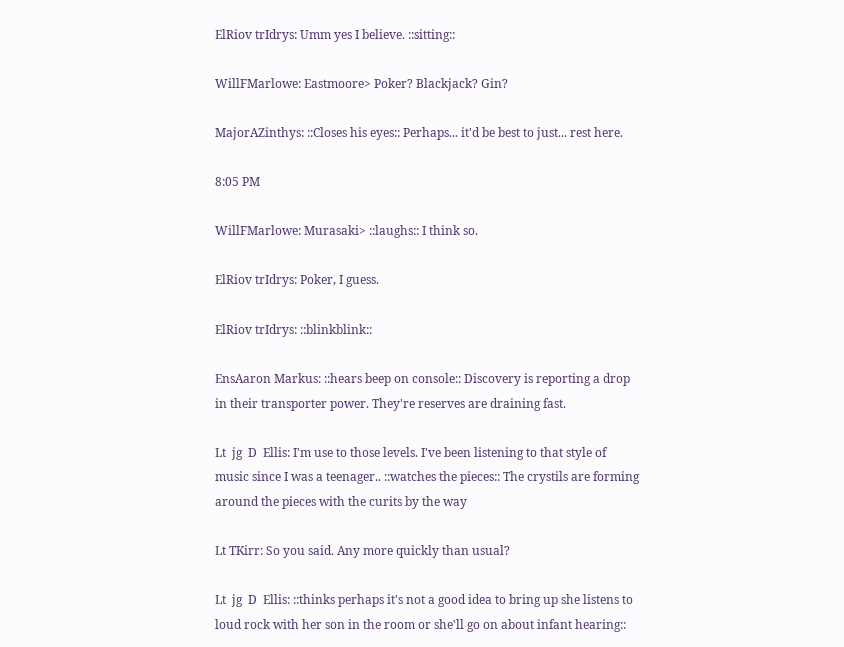ElRiov trIdrys: Umm yes I believe. ::sitting::

WillFMarlowe: Eastmoore> Poker? Blackjack? Gin?

MajorAZinthys: ::Closes his eyes:: Perhaps... it'd be best to just... rest here.

8:05 PM

WillFMarlowe: Murasaki> ::laughs:: I think so.

ElRiov trIdrys: Poker, I guess.

ElRiov trIdrys: ::blinkblink::

EnsAaron Markus: ::hears beep on console:: Discovery is reporting a drop in their transporter power. They're reserves are draining fast.

Lt  jg  D  Ellis: I'm use to those levels. I've been listening to that style of music since I was a teenager.. ::watches the pieces:: The crystils are forming around the pieces with the curits by the way

Lt TKirr: So you said. Any more quickly than usual?

Lt  jg  D  Ellis: ::thinks perhaps it's not a good idea to bring up she listens to loud rock with her son in the room or she'll go on about infant hearing::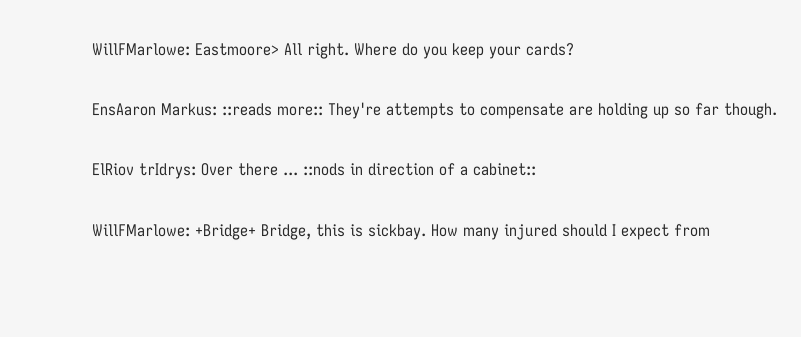WillFMarlowe: Eastmoore> All right. Where do you keep your cards?

EnsAaron Markus: ::reads more:: They're attempts to compensate are holding up so far though.

ElRiov trIdrys: Over there ... ::nods in direction of a cabinet::

WillFMarlowe: +Bridge+ Bridge, this is sickbay. How many injured should I expect from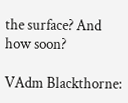the surface? And how soon?

VAdm Blackthorne: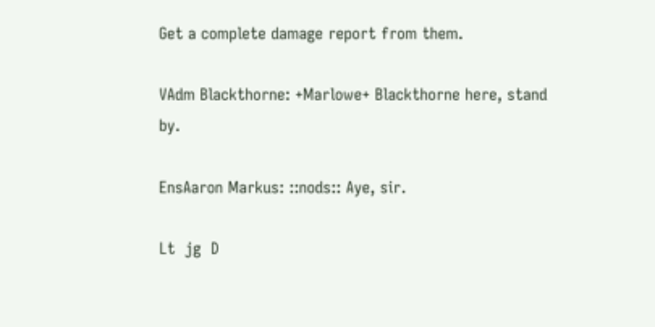Get a complete damage report from them.

VAdm Blackthorne: +Marlowe+ Blackthorne here, stand by.

EnsAaron Markus: ::nods:: Aye, sir.

Lt  jg  D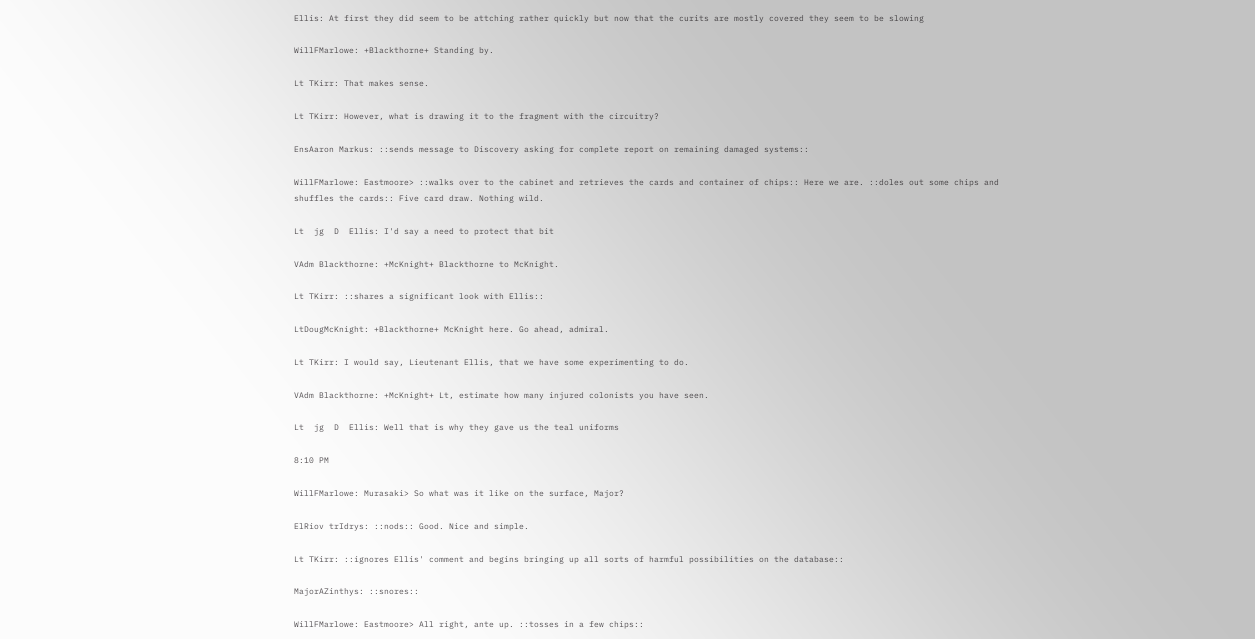Ellis: At first they did seem to be attching rather quickly but now that the curits are mostly covered they seem to be slowing

WillFMarlowe: +Blackthorne+ Standing by.

Lt TKirr: That makes sense.

Lt TKirr: However, what is drawing it to the fragment with the circuitry?

EnsAaron Markus: ::sends message to Discovery asking for complete report on remaining damaged systems::

WillFMarlowe: Eastmoore> ::walks over to the cabinet and retrieves the cards and container of chips:: Here we are. ::doles out some chips and shuffles the cards:: Five card draw. Nothing wild.

Lt  jg  D  Ellis: I'd say a need to protect that bit

VAdm Blackthorne: +McKnight+ Blackthorne to McKnight.

Lt TKirr: ::shares a significant look with Ellis::

LtDougMcKnight: +Blackthorne+ McKnight here. Go ahead, admiral.

Lt TKirr: I would say, Lieutenant Ellis, that we have some experimenting to do.

VAdm Blackthorne: +McKnight+ Lt, estimate how many injured colonists you have seen.

Lt  jg  D  Ellis: Well that is why they gave us the teal uniforms

8:10 PM

WillFMarlowe: Murasaki> So what was it like on the surface, Major?

ElRiov trIdrys: ::nods:: Good. Nice and simple.

Lt TKirr: ::ignores Ellis' comment and begins bringing up all sorts of harmful possibilities on the database::

MajorAZinthys: ::snores::

WillFMarlowe: Eastmoore> All right, ante up. ::tosses in a few chips::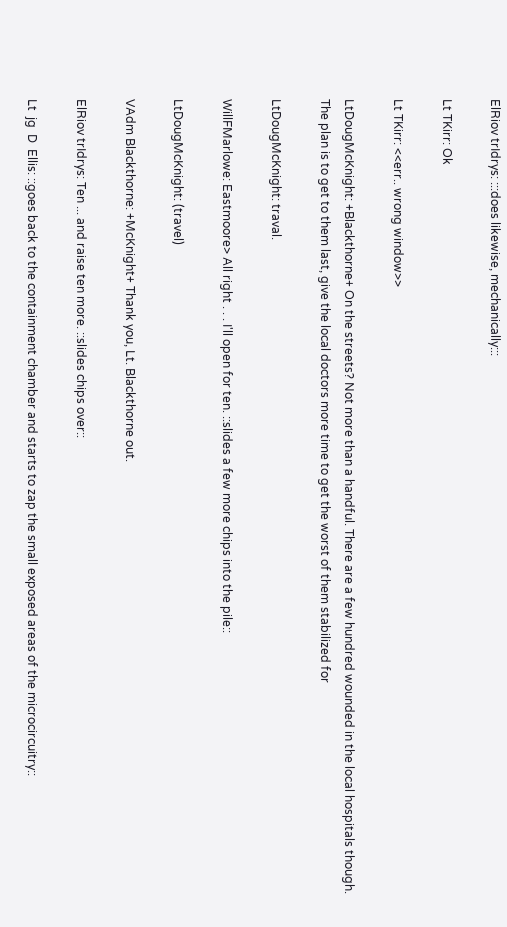ElRiov trIdrys: :::does likewise, mechanically:::

Lt TKirr: Ok

Lt TKirr: <<err.. wrong window>>

LtDougMcKnight: +Blackthorne+ On the streets? Not more than a handful. There are a few hundred wounded in the local hospitals though. The plan is to get to them last, give the local doctors more time to get the worst of them stabilized for

LtDougMcKnight: traval.

WillFMarlowe: Eastmoore> All right . . . I'll open for ten. ::slides a few more chips into the pile::

LtDougMcKnight: (travel)

VAdm Blackthorne: +McKnight+ Thank you, Lt. Blackthorne out.

ElRiov trIdrys: Ten ... and raise ten more. ::slides chips over::

Lt  jg  D  Ellis: ::goes back to the containment chamber and starts to zap the small exposed areas of the microcircuitry::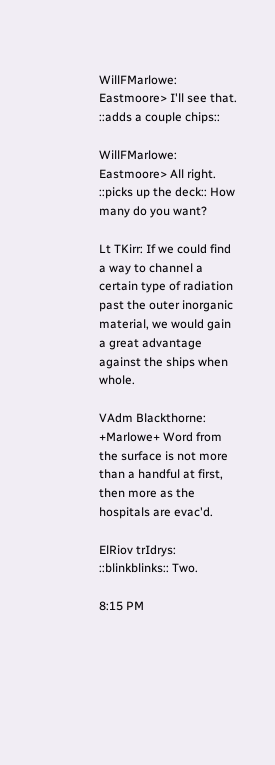WillFMarlowe: Eastmoore> I'll see that. ::adds a couple chips::

WillFMarlowe: Eastmoore> All right. ::picks up the deck:: How many do you want?

Lt TKirr: If we could find a way to channel a certain type of radiation past the outer inorganic material, we would gain a great advantage against the ships when whole.

VAdm Blackthorne: +Marlowe+ Word from the surface is not more than a handful at first, then more as the hospitals are evac'd.

ElRiov trIdrys: ::blinkblinks:: Two.

8:15 PM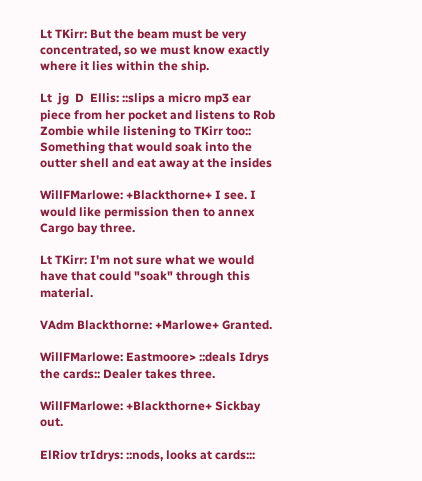Lt TKirr: But the beam must be very concentrated, so we must know exactly where it lies within the ship.

Lt  jg  D  Ellis: ::slips a micro mp3 ear piece from her pocket and listens to Rob Zombie while listening to TKirr too:: Something that would soak into the outter shell and eat away at the insides

WillFMarlowe: +Blackthorne+ I see. I would like permission then to annex Cargo bay three.

Lt TKirr: I'm not sure what we would have that could "soak" through this material.

VAdm Blackthorne: +Marlowe+ Granted.

WillFMarlowe: Eastmoore> ::deals Idrys the cards:: Dealer takes three.

WillFMarlowe: +Blackthorne+ Sickbay out.

ElRiov trIdrys: ::nods, looks at cards:::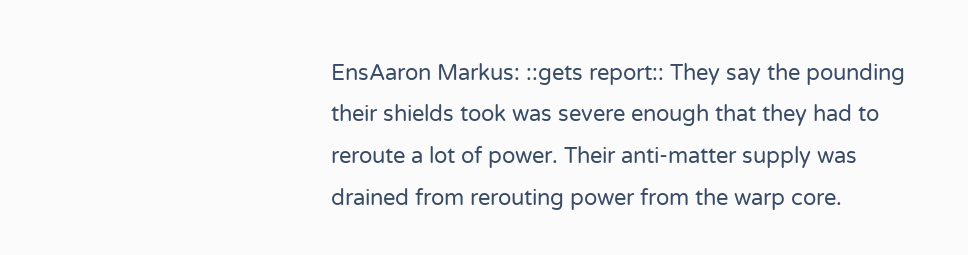EnsAaron Markus: ::gets report:: They say the pounding their shields took was severe enough that they had to reroute a lot of power. Their anti-matter supply was drained from rerouting power from the warp core.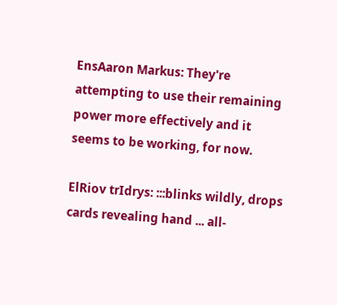EnsAaron Markus: They're attempting to use their remaining power more effectively and it seems to be working, for now.

ElRiov trIdrys: :::blinks wildly, drops cards revealing hand ... all-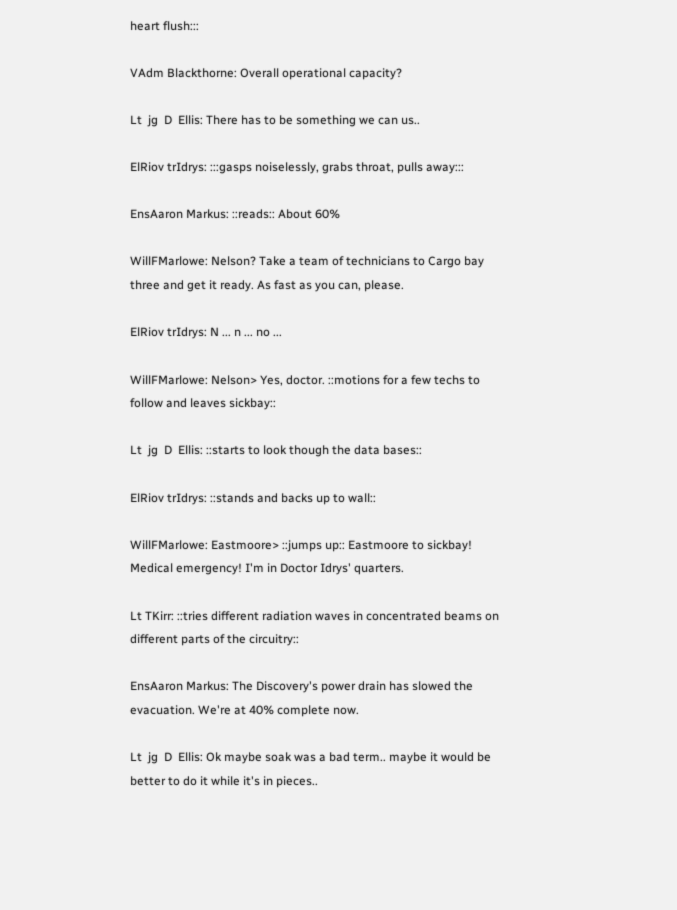heart flush:::

VAdm Blackthorne: Overall operational capacity?

Lt  jg  D  Ellis: There has to be something we can us..

ElRiov trIdrys: :::gasps noiselessly, grabs throat, pulls away:::

EnsAaron Markus: ::reads:: About 60%

WillFMarlowe: Nelson? Take a team of technicians to Cargo bay three and get it ready. As fast as you can, please.

ElRiov trIdrys: N ... n ... no ...

WillFMarlowe: Nelson> Yes, doctor. ::motions for a few techs to follow and leaves sickbay::

Lt  jg  D  Ellis: ::starts to look though the data bases::

ElRiov trIdrys: ::stands and backs up to wall::

WillFMarlowe: Eastmoore> ::jumps up:: Eastmoore to sickbay! Medical emergency! I'm in Doctor Idrys' quarters.

Lt TKirr: ::tries different radiation waves in concentrated beams on different parts of the circuitry::

EnsAaron Markus: The Discovery's power drain has slowed the evacuation. We're at 40% complete now.

Lt  jg  D  Ellis: Ok maybe soak was a bad term.. maybe it would be better to do it while it's in pieces..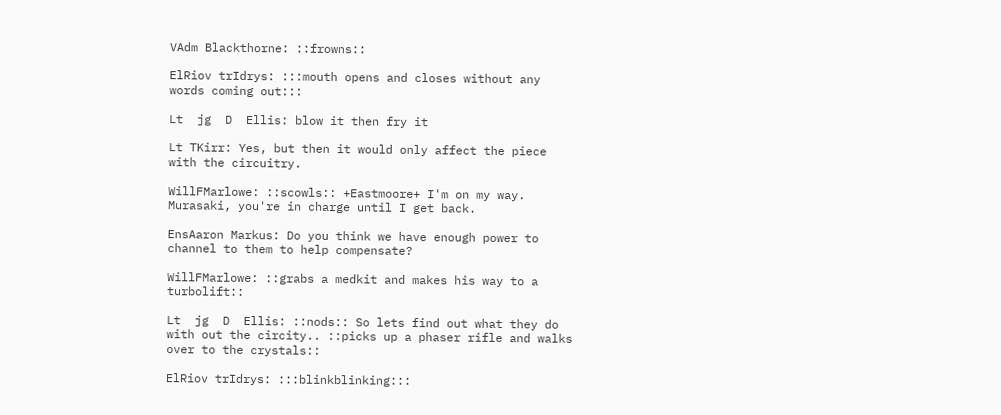VAdm Blackthorne: ::frowns::

ElRiov trIdrys: :::mouth opens and closes without any words coming out:::

Lt  jg  D  Ellis: blow it then fry it

Lt TKirr: Yes, but then it would only affect the piece with the circuitry.

WillFMarlowe: ::scowls:: +Eastmoore+ I'm on my way. Murasaki, you're in charge until I get back.

EnsAaron Markus: Do you think we have enough power to channel to them to help compensate?

WillFMarlowe: ::grabs a medkit and makes his way to a turbolift::

Lt  jg  D  Ellis: ::nods:: So lets find out what they do with out the circity.. ::picks up a phaser rifle and walks over to the crystals::

ElRiov trIdrys: :::blinkblinking:::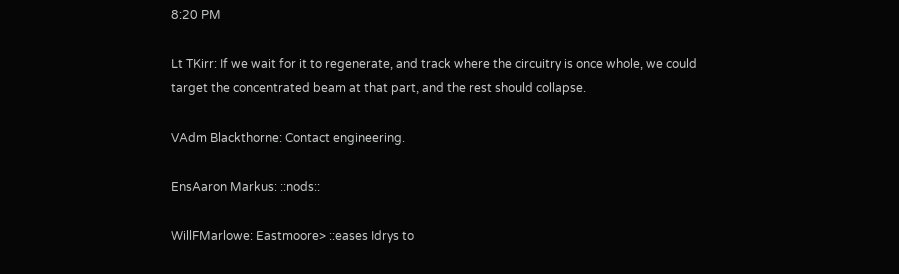8:20 PM

Lt TKirr: If we wait for it to regenerate, and track where the circuitry is once whole, we could target the concentrated beam at that part, and the rest should collapse.

VAdm Blackthorne: Contact engineering.

EnsAaron Markus: ::nods::

WillFMarlowe: Eastmoore> ::eases Idrys to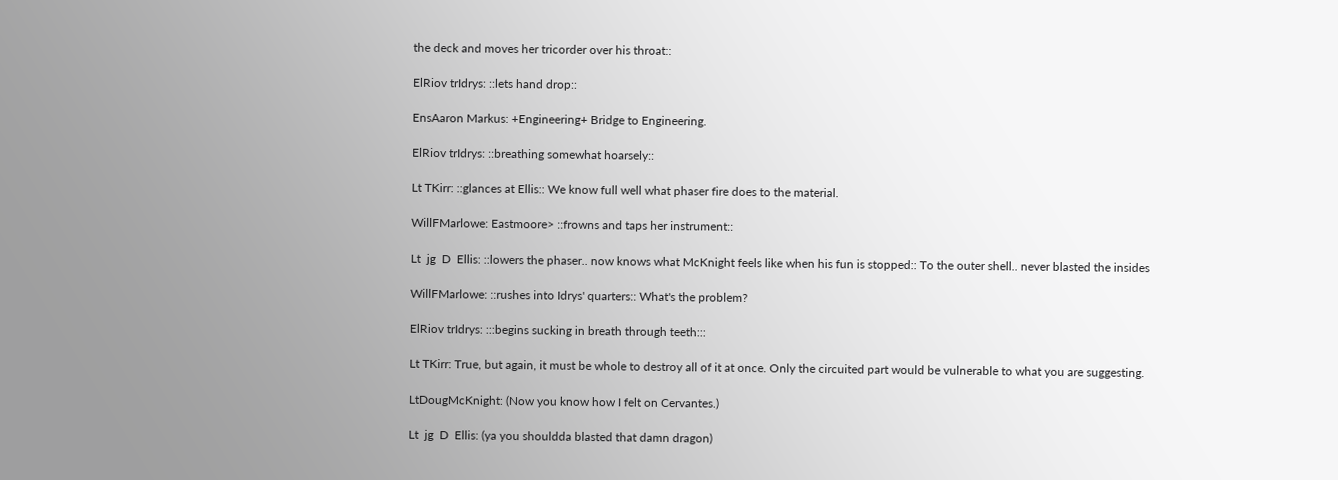the deck and moves her tricorder over his throat::

ElRiov trIdrys: ::lets hand drop::

EnsAaron Markus: +Engineering+ Bridge to Engineering.

ElRiov trIdrys: ::breathing somewhat hoarsely::

Lt TKirr: ::glances at Ellis:: We know full well what phaser fire does to the material.

WillFMarlowe: Eastmoore> ::frowns and taps her instrument::

Lt  jg  D  Ellis: ::lowers the phaser.. now knows what McKnight feels like when his fun is stopped:: To the outer shell.. never blasted the insides

WillFMarlowe: ::rushes into Idrys' quarters:: What's the problem?

ElRiov trIdrys: :::begins sucking in breath through teeth:::

Lt TKirr: True, but again, it must be whole to destroy all of it at once. Only the circuited part would be vulnerable to what you are suggesting.

LtDougMcKnight: (Now you know how I felt on Cervantes.)

Lt  jg  D  Ellis: (ya you shouldda blasted that damn dragon)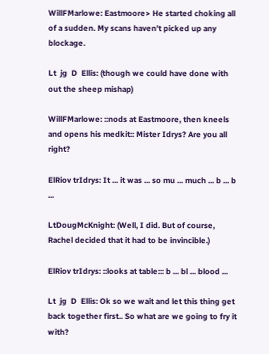WillFMarlowe: Eastmoore> He started choking all of a sudden. My scans haven't picked up any blockage.

Lt  jg  D  Ellis: (though we could have done with out the sheep mishap)

WillFMarlowe: ::nods at Eastmoore, then kneels and opens his medkit:: Mister Idrys? Are you all right?

ElRiov trIdrys: It ... it was ... so mu ... much ... b ... b ...

LtDougMcKnight: (Well, I did. But of course, Rachel decided that it had to be invincible.)

ElRiov trIdrys: ::looks at table::: b ... bl ... blood ...

Lt  jg  D  Ellis: Ok so we wait and let this thing get back together first.. So what are we going to fry it with?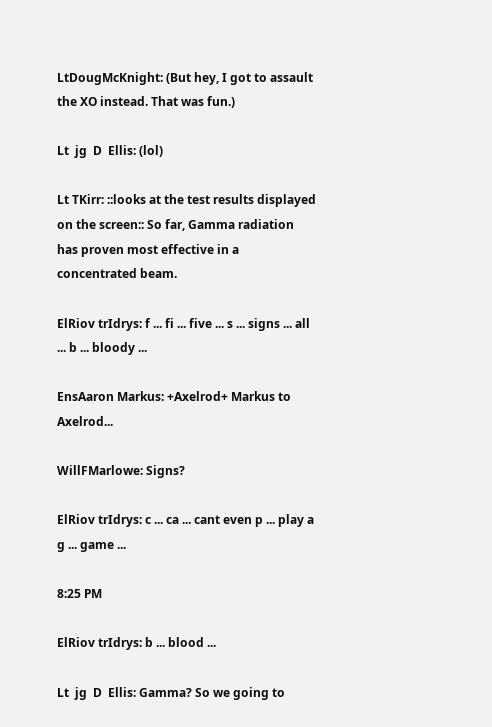LtDougMcKnight: (But hey, I got to assault the XO instead. That was fun.)

Lt  jg  D  Ellis: (lol)

Lt TKirr: ::looks at the test results displayed on the screen:: So far, Gamma radiation has proven most effective in a concentrated beam.

ElRiov trIdrys: f ... fi ... five ... s ... signs ... all ... b ... bloody ...

EnsAaron Markus: +Axelrod+ Markus to Axelrod...

WillFMarlowe: Signs?

ElRiov trIdrys: c ... ca ... cant even p ... play a g ... game ...

8:25 PM

ElRiov trIdrys: b ... blood ...

Lt  jg  D  Ellis: Gamma? So we going to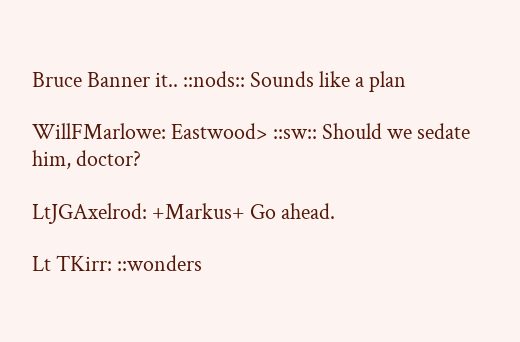Bruce Banner it.. ::nods:: Sounds like a plan

WillFMarlowe: Eastwood> ::sw:: Should we sedate him, doctor?

LtJGAxelrod: +Markus+ Go ahead.

Lt TKirr: ::wonders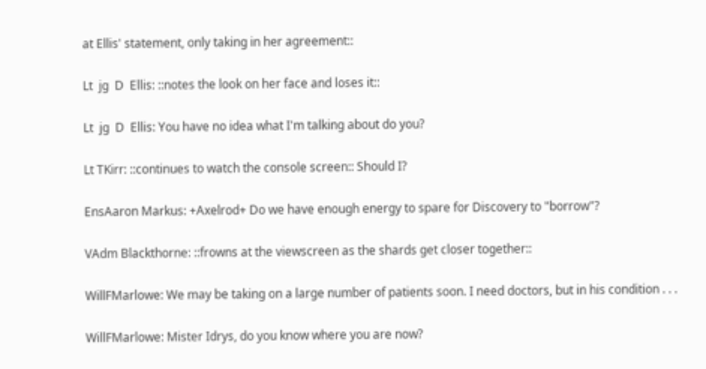at Ellis' statement, only taking in her agreement::

Lt  jg  D  Ellis: ::notes the look on her face and loses it::

Lt  jg  D  Ellis: You have no idea what I'm talking about do you?

Lt TKirr: ::continues to watch the console screen:: Should I?

EnsAaron Markus: +Axelrod+ Do we have enough energy to spare for Discovery to "borrow"?

VAdm Blackthorne: ::frowns at the viewscreen as the shards get closer together::

WillFMarlowe: We may be taking on a large number of patients soon. I need doctors, but in his condition . . .

WillFMarlowe: Mister Idrys, do you know where you are now?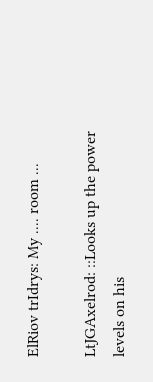ElRiov trIdrys: My .... room ...

LtJGAxelrod: ::Looks up the power levels on his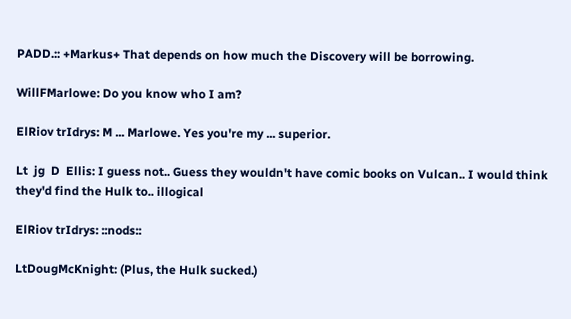PADD.:: +Markus+ That depends on how much the Discovery will be borrowing.

WillFMarlowe: Do you know who I am?

ElRiov trIdrys: M ... Marlowe. Yes you're my ... superior.

Lt  jg  D  Ellis: I guess not.. Guess they wouldn't have comic books on Vulcan.. I would think they'd find the Hulk to.. illogical

ElRiov trIdrys: ::nods::

LtDougMcKnight: (Plus, the Hulk sucked.)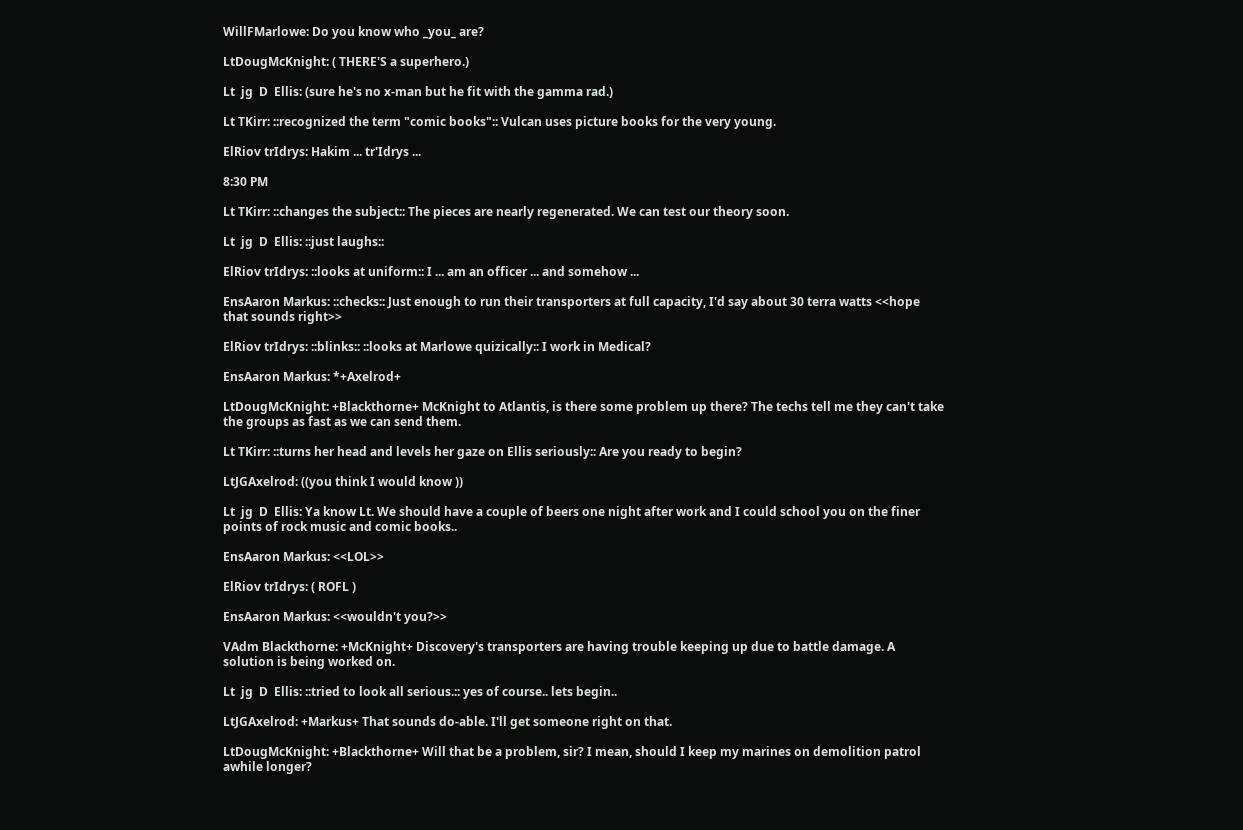WillFMarlowe: Do you know who _you_ are?

LtDougMcKnight: ( THERE'S a superhero.)

Lt  jg  D  Ellis: (sure he's no x-man but he fit with the gamma rad.)

Lt TKirr: ::recognized the term "comic books":: Vulcan uses picture books for the very young.

ElRiov trIdrys: Hakim ... tr'Idrys ...

8:30 PM

Lt TKirr: ::changes the subject:: The pieces are nearly regenerated. We can test our theory soon.

Lt  jg  D  Ellis: ::just laughs::

ElRiov trIdrys: ::looks at uniform:: I ... am an officer ... and somehow ...

EnsAaron Markus: ::checks:: Just enough to run their transporters at full capacity, I'd say about 30 terra watts <<hope that sounds right>>

ElRiov trIdrys: ::blinks:: ::looks at Marlowe quizically:: I work in Medical?

EnsAaron Markus: *+Axelrod+

LtDougMcKnight: +Blackthorne+ McKnight to Atlantis, is there some problem up there? The techs tell me they can't take the groups as fast as we can send them.

Lt TKirr: ::turns her head and levels her gaze on Ellis seriously:: Are you ready to begin?

LtJGAxelrod: ((you think I would know ))

Lt  jg  D  Ellis: Ya know Lt. We should have a couple of beers one night after work and I could school you on the finer points of rock music and comic books..

EnsAaron Markus: <<LOL>>

ElRiov trIdrys: ( ROFL )

EnsAaron Markus: <<wouldn't you?>>

VAdm Blackthorne: +McKnight+ Discovery's transporters are having trouble keeping up due to battle damage. A solution is being worked on.

Lt  jg  D  Ellis: ::tried to look all serious.:: yes of course.. lets begin..

LtJGAxelrod: +Markus+ That sounds do-able. I'll get someone right on that.

LtDougMcKnight: +Blackthorne+ Will that be a problem, sir? I mean, should I keep my marines on demolition patrol awhile longer?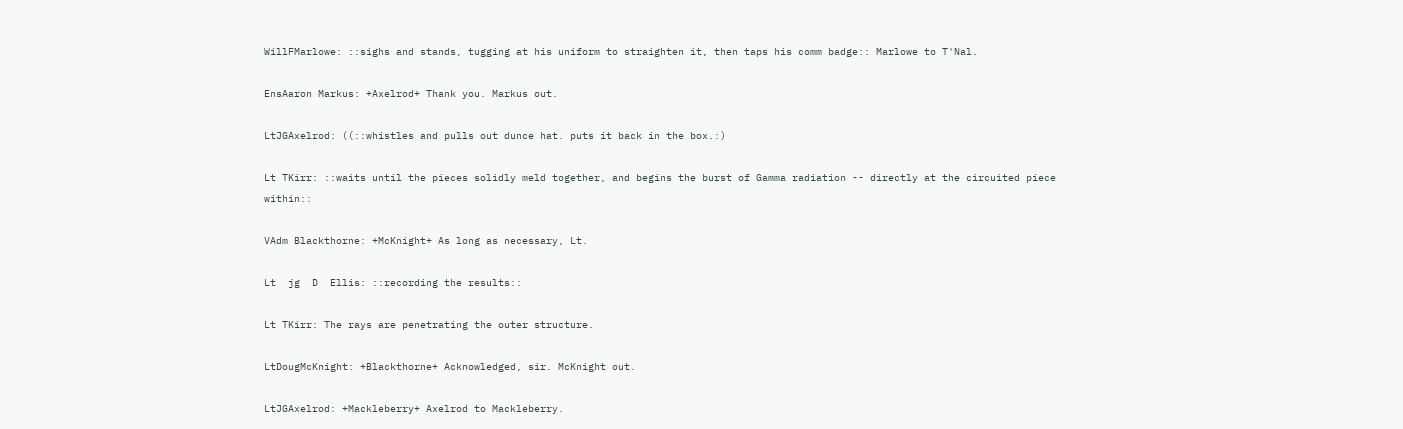WillFMarlowe: ::sighs and stands, tugging at his uniform to straighten it, then taps his comm badge:: Marlowe to T'Nal.

EnsAaron Markus: +Axelrod+ Thank you. Markus out.

LtJGAxelrod: ((::whistles and pulls out dunce hat. puts it back in the box.:)

Lt TKirr: ::waits until the pieces solidly meld together, and begins the burst of Gamma radiation -- directly at the circuited piece within::

VAdm Blackthorne: +McKnight+ As long as necessary, Lt.

Lt  jg  D  Ellis: ::recording the results::

Lt TKirr: The rays are penetrating the outer structure.

LtDougMcKnight: +Blackthorne+ Acknowledged, sir. McKnight out.

LtJGAxelrod: +Mackleberry+ Axelrod to Mackleberry.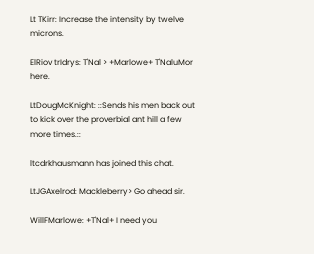Lt TKirr: Increase the intensity by twelve microns.

ElRiov trIdrys: T'Nal > +Marlowe+ T'NaluMor here.

LtDougMcKnight: ::Sends his men back out to kick over the proverbial ant hill a few more times.::

ltcdrkhausmann has joined this chat.

LtJGAxelrod: Mackleberry> Go ahead sir.

WillFMarlowe: +T'Nal+ I need you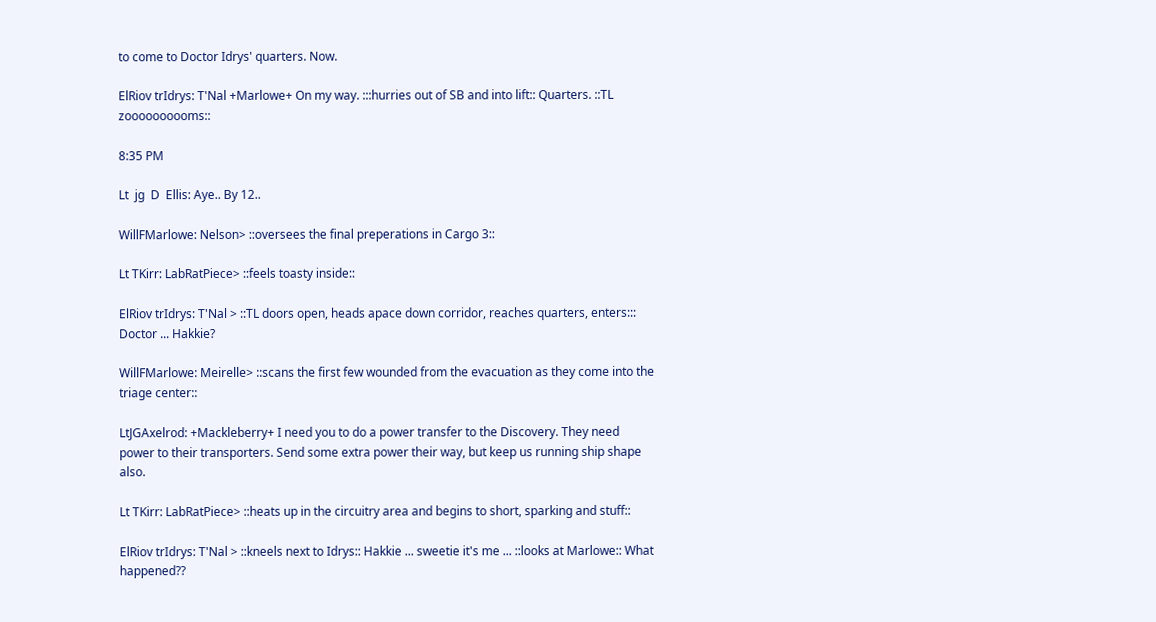to come to Doctor Idrys' quarters. Now.

ElRiov trIdrys: T'Nal +Marlowe+ On my way. :::hurries out of SB and into lift:: Quarters. ::TL zoooooooooms::

8:35 PM

Lt  jg  D  Ellis: Aye.. By 12..

WillFMarlowe: Nelson> ::oversees the final preperations in Cargo 3::

Lt TKirr: LabRatPiece> ::feels toasty inside::

ElRiov trIdrys: T'Nal > ::TL doors open, heads apace down corridor, reaches quarters, enters::: Doctor ... Hakkie?

WillFMarlowe: Meirelle> ::scans the first few wounded from the evacuation as they come into the triage center::

LtJGAxelrod: +Mackleberry+ I need you to do a power transfer to the Discovery. They need power to their transporters. Send some extra power their way, but keep us running ship shape also.

Lt TKirr: LabRatPiece> ::heats up in the circuitry area and begins to short, sparking and stuff::

ElRiov trIdrys: T'Nal > ::kneels next to Idrys:: Hakkie ... sweetie it's me ... ::looks at Marlowe:: What happened??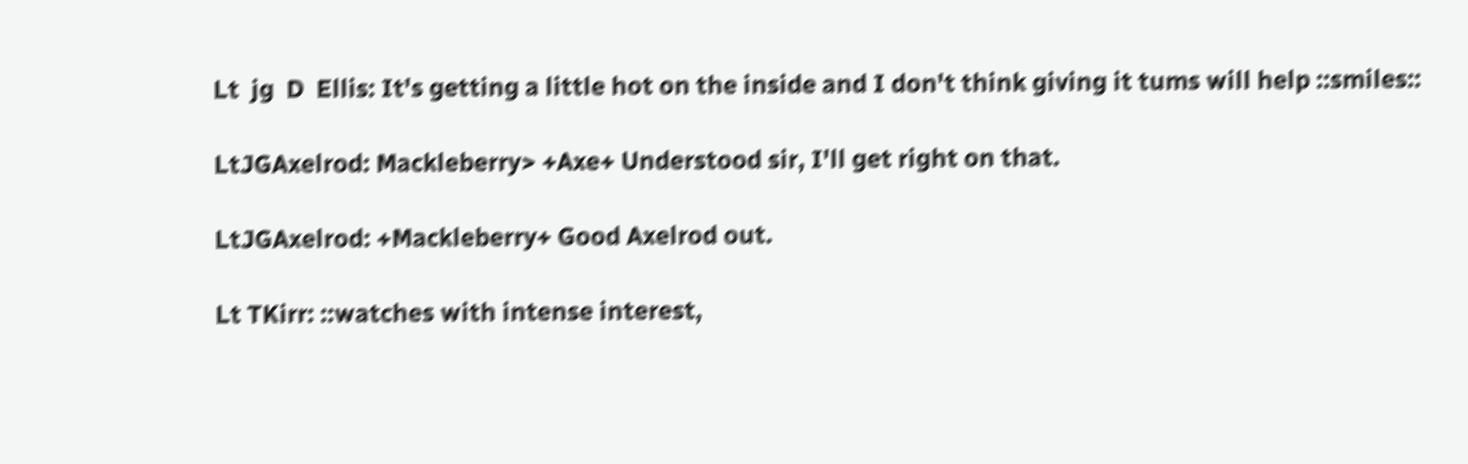Lt  jg  D  Ellis: It's getting a little hot on the inside and I don't think giving it tums will help ::smiles::

LtJGAxelrod: Mackleberry> +Axe+ Understood sir, I'll get right on that.

LtJGAxelrod: +Mackleberry+ Good Axelrod out.

Lt TKirr: ::watches with intense interest,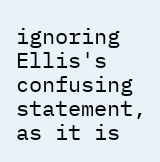ignoring Ellis's confusing statement, as it is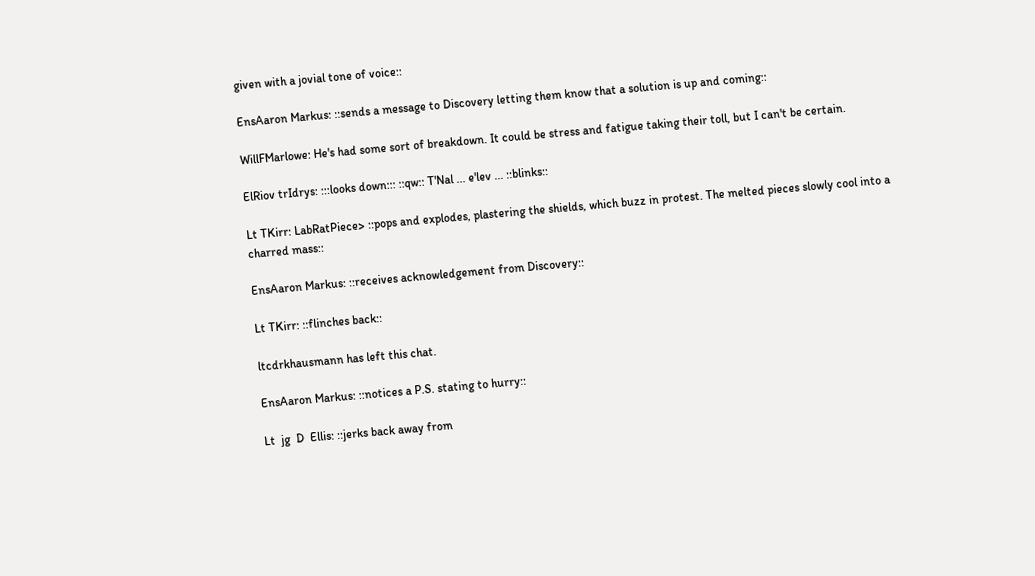given with a jovial tone of voice::

EnsAaron Markus: ::sends a message to Discovery letting them know that a solution is up and coming::

WillFMarlowe: He's had some sort of breakdown. It could be stress and fatigue taking their toll, but I can't be certain.

ElRiov trIdrys: :::looks down::: ::qw:: T'Nal ... e'lev ... ::blinks::

Lt TKirr: LabRatPiece> ::pops and explodes, plastering the shields, which buzz in protest. The melted pieces slowly cool into a charred mass::

EnsAaron Markus: ::receives acknowledgement from Discovery::

Lt TKirr: ::flinches back::

ltcdrkhausmann has left this chat.

EnsAaron Markus: ::notices a P.S. stating to hurry::

Lt  jg  D  Ellis: ::jerks back away from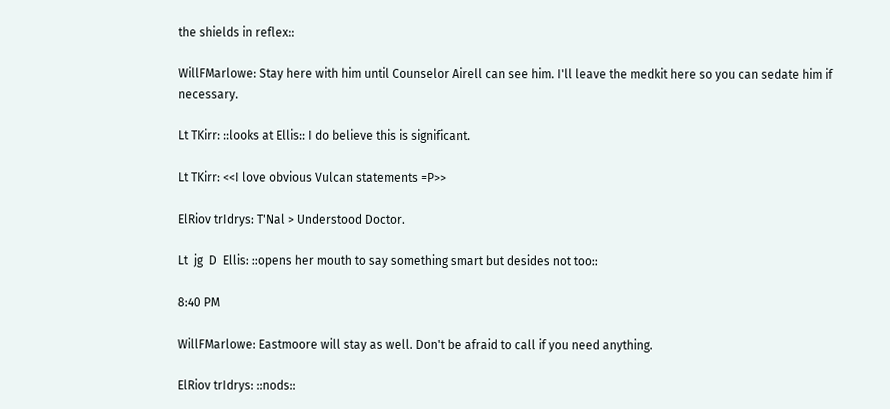the shields in reflex::

WillFMarlowe: Stay here with him until Counselor Airell can see him. I'll leave the medkit here so you can sedate him if necessary.

Lt TKirr: ::looks at Ellis:: I do believe this is significant.

Lt TKirr: <<I love obvious Vulcan statements =P>>

ElRiov trIdrys: T'Nal > Understood Doctor.

Lt  jg  D  Ellis: ::opens her mouth to say something smart but desides not too::

8:40 PM

WillFMarlowe: Eastmoore will stay as well. Don't be afraid to call if you need anything.

ElRiov trIdrys: ::nods::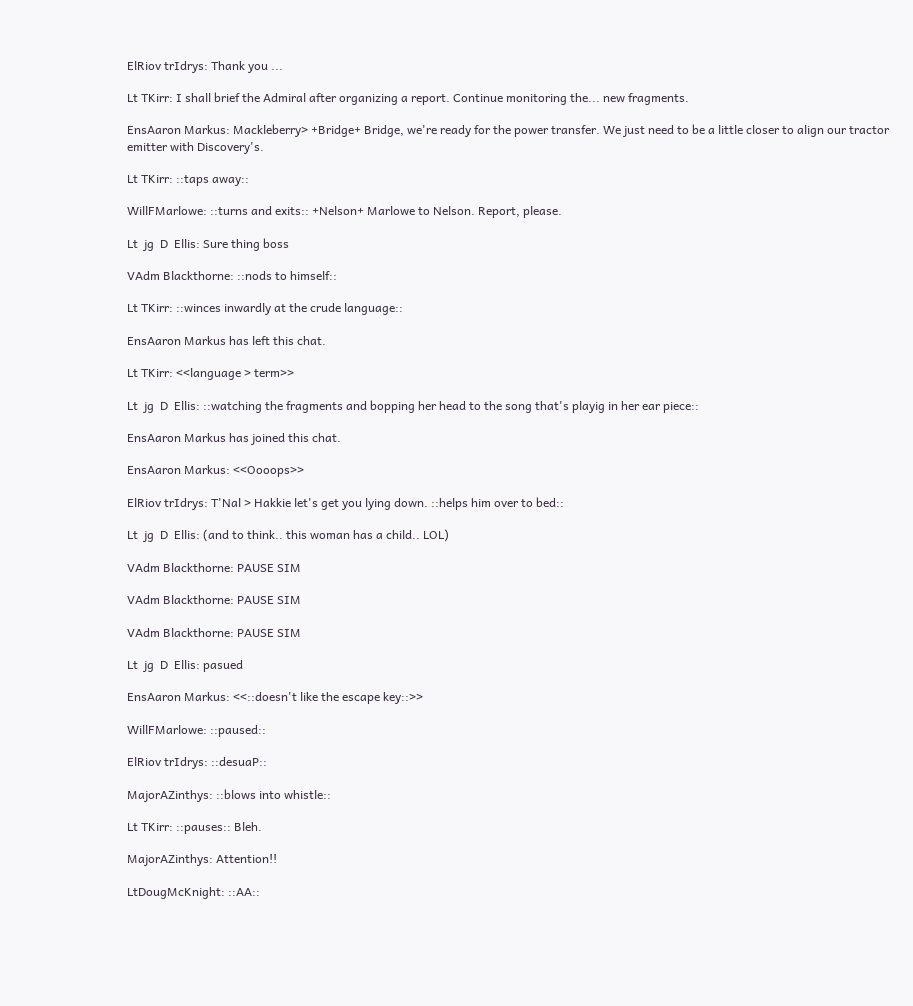ElRiov trIdrys: Thank you ...

Lt TKirr: I shall brief the Admiral after organizing a report. Continue monitoring the... new fragments.

EnsAaron Markus: Mackleberry> +Bridge+ Bridge, we're ready for the power transfer. We just need to be a little closer to align our tractor emitter with Discovery's.

Lt TKirr: ::taps away::

WillFMarlowe: ::turns and exits:: +Nelson+ Marlowe to Nelson. Report, please.

Lt  jg  D  Ellis: Sure thing boss

VAdm Blackthorne: ::nods to himself::

Lt TKirr: ::winces inwardly at the crude language::

EnsAaron Markus has left this chat.

Lt TKirr: <<language > term>>

Lt  jg  D  Ellis: ::watching the fragments and bopping her head to the song that's playig in her ear piece::

EnsAaron Markus has joined this chat.

EnsAaron Markus: <<Oooops>>

ElRiov trIdrys: T'Nal > Hakkie let's get you lying down. ::helps him over to bed::

Lt  jg  D  Ellis: (and to think.. this woman has a child.. LOL)

VAdm Blackthorne: PAUSE SIM

VAdm Blackthorne: PAUSE SIM

VAdm Blackthorne: PAUSE SIM

Lt  jg  D  Ellis: pasued

EnsAaron Markus: <<::doesn't like the escape key::>>

WillFMarlowe: ::paused::

ElRiov trIdrys: ::desuaP::

MajorAZinthys: ::blows into whistle::

Lt TKirr: ::pauses:: Bleh.

MajorAZinthys: Attention!!

LtDougMcKnight: ::AA::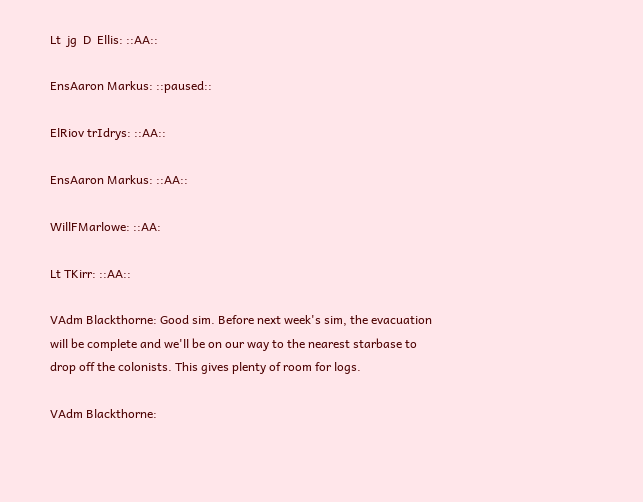Lt  jg  D  Ellis: ::AA::

EnsAaron Markus: ::paused::

ElRiov trIdrys: ::AA::

EnsAaron Markus: ::AA::

WillFMarlowe: ::AA:

Lt TKirr: ::AA::

VAdm Blackthorne: Good sim. Before next week's sim, the evacuation will be complete and we'll be on our way to the nearest starbase to drop off the colonists. This gives plenty of room for logs.

VAdm Blackthorne: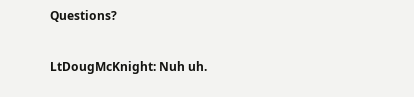Questions?

LtDougMcKnight: Nuh uh.